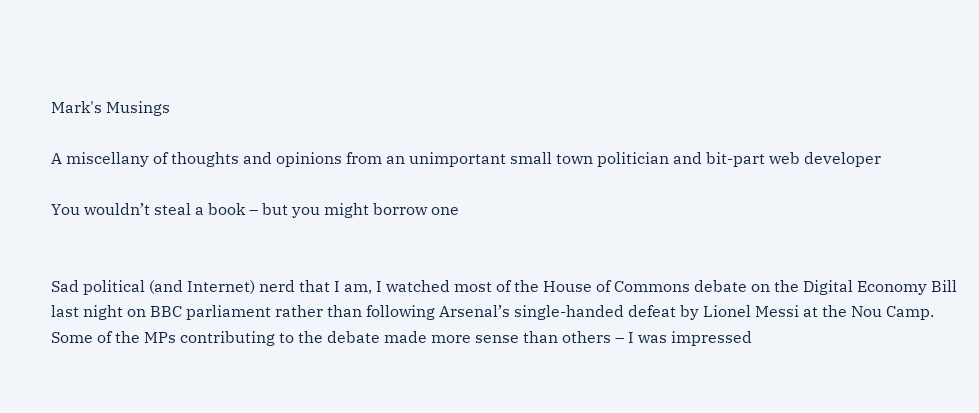Mark's Musings

A miscellany of thoughts and opinions from an unimportant small town politician and bit-part web developer

You wouldn’t steal a book – but you might borrow one


Sad political (and Internet) nerd that I am, I watched most of the House of Commons debate on the Digital Economy Bill last night on BBC parliament rather than following Arsenal’s single-handed defeat by Lionel Messi at the Nou Camp. Some of the MPs contributing to the debate made more sense than others – I was impressed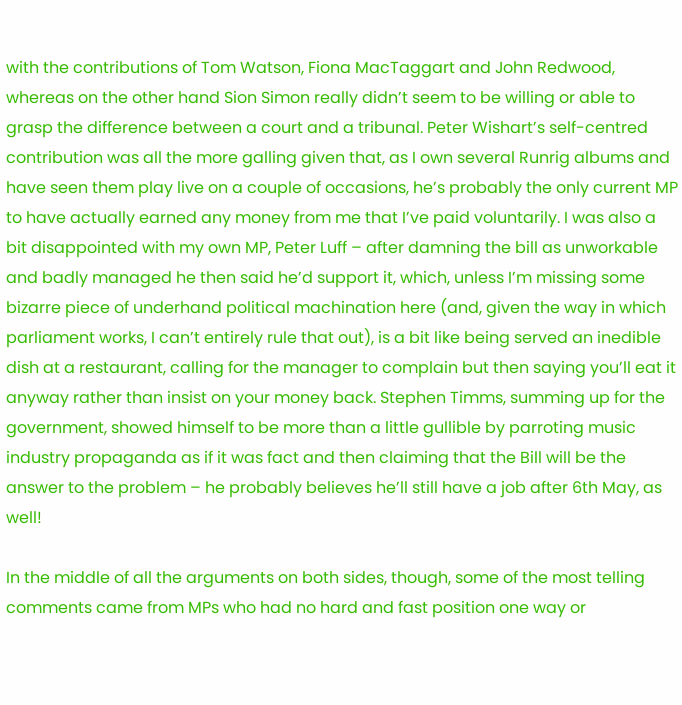with the contributions of Tom Watson, Fiona MacTaggart and John Redwood, whereas on the other hand Sion Simon really didn’t seem to be willing or able to grasp the difference between a court and a tribunal. Peter Wishart’s self-centred contribution was all the more galling given that, as I own several Runrig albums and have seen them play live on a couple of occasions, he’s probably the only current MP to have actually earned any money from me that I’ve paid voluntarily. I was also a bit disappointed with my own MP, Peter Luff – after damning the bill as unworkable and badly managed he then said he’d support it, which, unless I’m missing some bizarre piece of underhand political machination here (and, given the way in which parliament works, I can’t entirely rule that out), is a bit like being served an inedible dish at a restaurant, calling for the manager to complain but then saying you’ll eat it anyway rather than insist on your money back. Stephen Timms, summing up for the government, showed himself to be more than a little gullible by parroting music industry propaganda as if it was fact and then claiming that the Bill will be the answer to the problem – he probably believes he’ll still have a job after 6th May, as well!

In the middle of all the arguments on both sides, though, some of the most telling comments came from MPs who had no hard and fast position one way or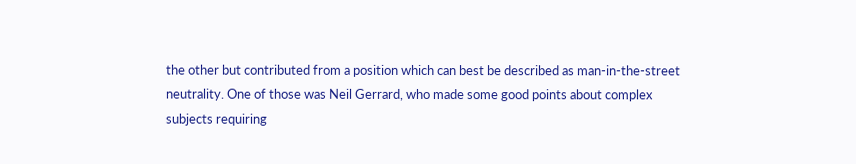the other but contributed from a position which can best be described as man-in-the-street neutrality. One of those was Neil Gerrard, who made some good points about complex subjects requiring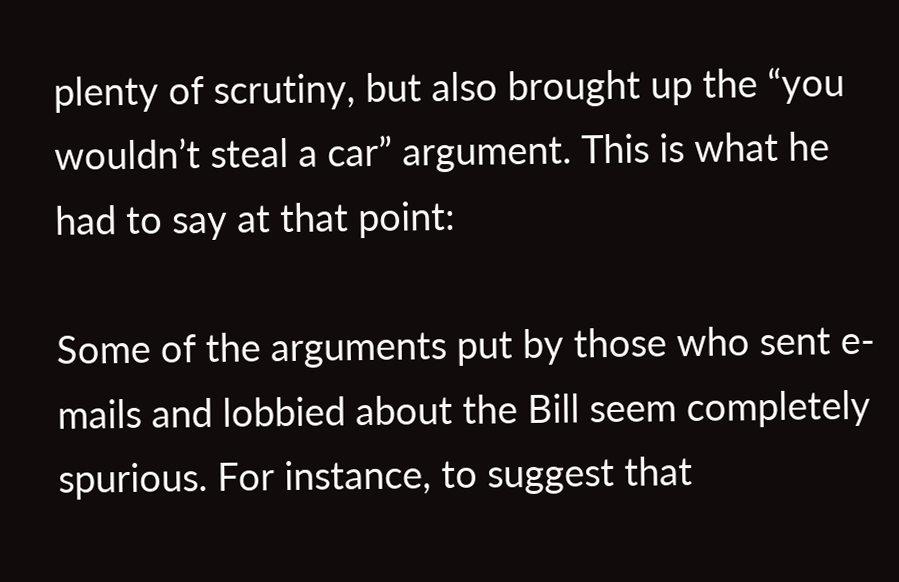plenty of scrutiny, but also brought up the “you wouldn’t steal a car” argument. This is what he had to say at that point:

Some of the arguments put by those who sent e-mails and lobbied about the Bill seem completely spurious. For instance, to suggest that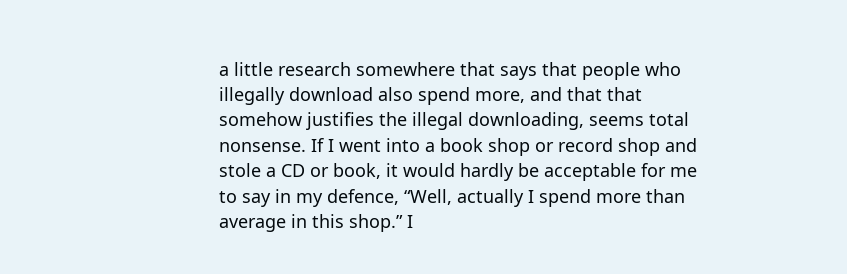a little research somewhere that says that people who illegally download also spend more, and that that somehow justifies the illegal downloading, seems total nonsense. If I went into a book shop or record shop and stole a CD or book, it would hardly be acceptable for me to say in my defence, “Well, actually I spend more than average in this shop.” I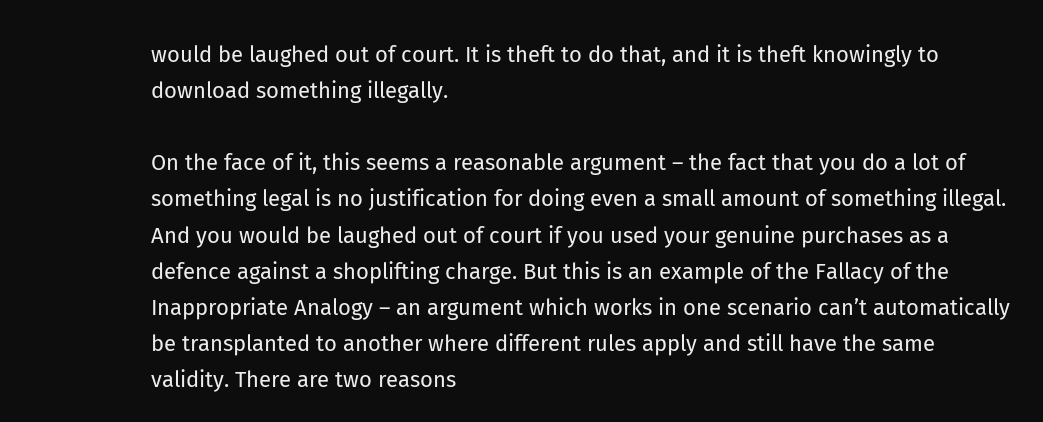would be laughed out of court. It is theft to do that, and it is theft knowingly to download something illegally.

On the face of it, this seems a reasonable argument – the fact that you do a lot of something legal is no justification for doing even a small amount of something illegal. And you would be laughed out of court if you used your genuine purchases as a defence against a shoplifting charge. But this is an example of the Fallacy of the Inappropriate Analogy – an argument which works in one scenario can’t automatically be transplanted to another where different rules apply and still have the same validity. There are two reasons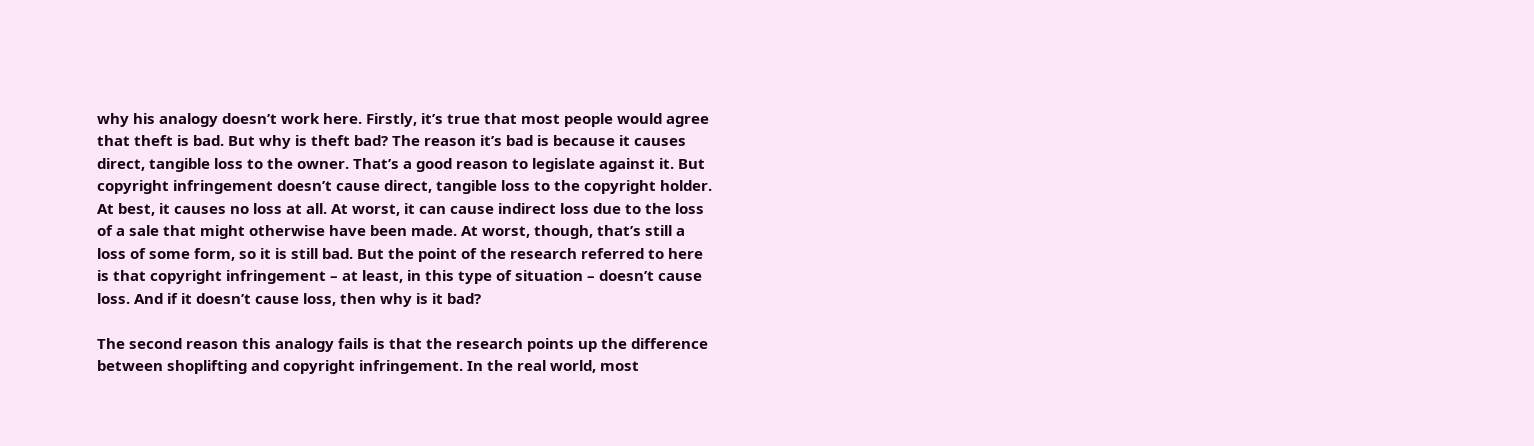why his analogy doesn’t work here. Firstly, it’s true that most people would agree that theft is bad. But why is theft bad? The reason it’s bad is because it causes direct, tangible loss to the owner. That’s a good reason to legislate against it. But copyright infringement doesn’t cause direct, tangible loss to the copyright holder. At best, it causes no loss at all. At worst, it can cause indirect loss due to the loss of a sale that might otherwise have been made. At worst, though, that’s still a loss of some form, so it is still bad. But the point of the research referred to here is that copyright infringement – at least, in this type of situation – doesn’t cause loss. And if it doesn’t cause loss, then why is it bad?

The second reason this analogy fails is that the research points up the difference between shoplifting and copyright infringement. In the real world, most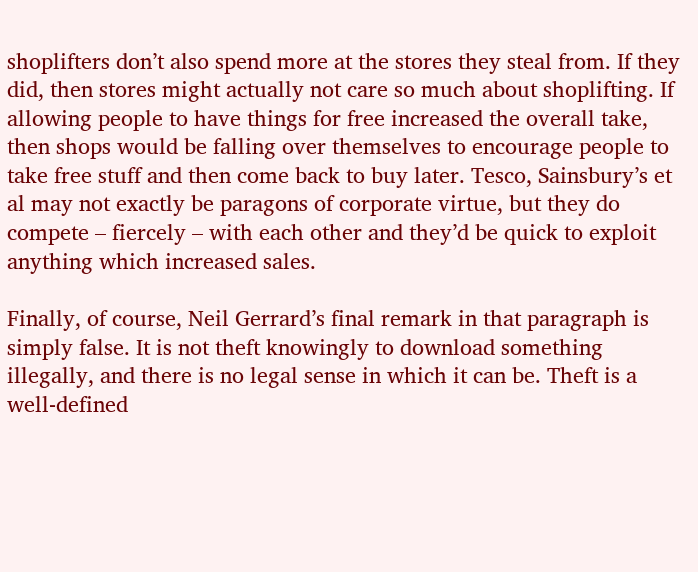shoplifters don’t also spend more at the stores they steal from. If they did, then stores might actually not care so much about shoplifting. If allowing people to have things for free increased the overall take, then shops would be falling over themselves to encourage people to take free stuff and then come back to buy later. Tesco, Sainsbury’s et al may not exactly be paragons of corporate virtue, but they do compete – fiercely – with each other and they’d be quick to exploit anything which increased sales.

Finally, of course, Neil Gerrard’s final remark in that paragraph is simply false. It is not theft knowingly to download something illegally, and there is no legal sense in which it can be. Theft is a well-defined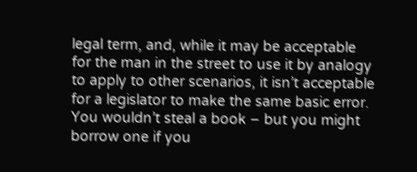legal term, and, while it may be acceptable for the man in the street to use it by analogy to apply to other scenarios, it isn’t acceptable for a legislator to make the same basic error. You wouldn’t steal a book – but you might borrow one if you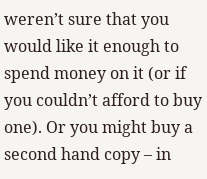weren’t sure that you would like it enough to spend money on it (or if you couldn’t afford to buy one). Or you might buy a second hand copy – in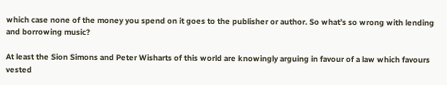which case none of the money you spend on it goes to the publisher or author. So what’s so wrong with lending and borrowing music?

At least the Sion Simons and Peter Wisharts of this world are knowingly arguing in favour of a law which favours vested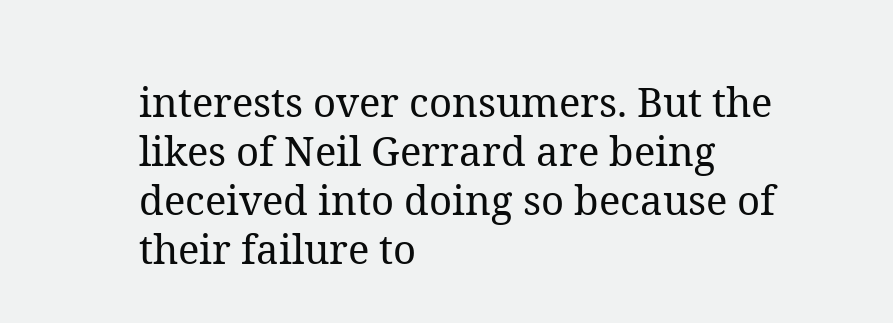interests over consumers. But the likes of Neil Gerrard are being deceived into doing so because of their failure to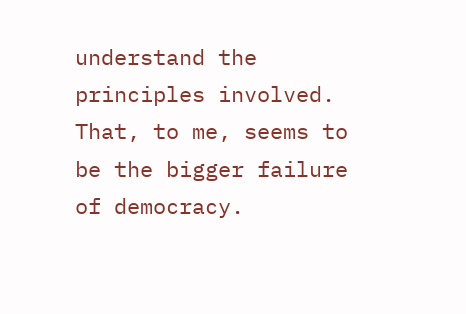understand the principles involved. That, to me, seems to be the bigger failure of democracy.